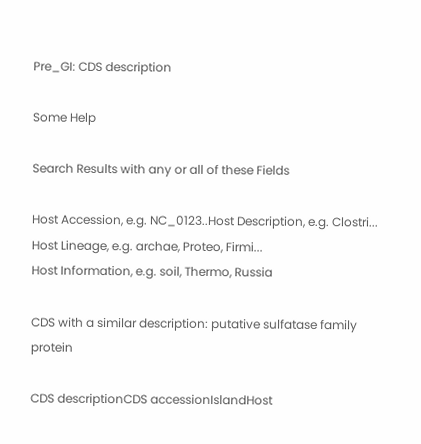Pre_GI: CDS description

Some Help

Search Results with any or all of these Fields

Host Accession, e.g. NC_0123..Host Description, e.g. Clostri...
Host Lineage, e.g. archae, Proteo, Firmi...
Host Information, e.g. soil, Thermo, Russia

CDS with a similar description: putative sulfatase family protein

CDS descriptionCDS accessionIslandHost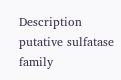Description
putative sulfatase family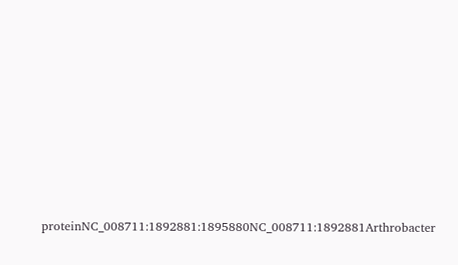proteinNC_008711:1892881:1895880NC_008711:1892881Arthrobacter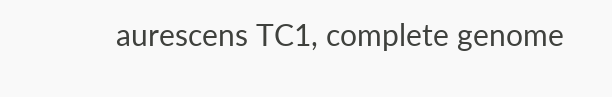aurescens TC1, complete genome